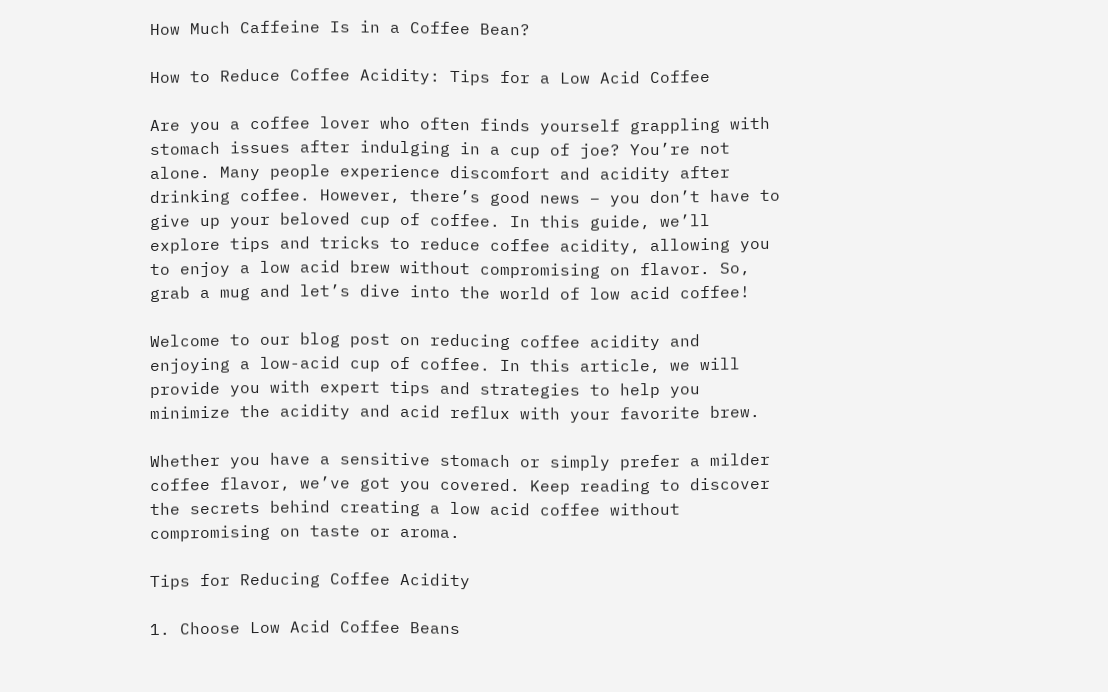How Much Caffeine Is in a Coffee Bean?

How to Reduce Coffee Acidity: Tips for a Low Acid Coffee

Are you a coffee lover who often finds yourself grappling with stomach issues after indulging in a cup of joe? You’re not alone. Many people experience discomfort and acidity after drinking coffee. However, there’s good news – you don’t have to give up your beloved cup of coffee. In this guide, we’ll explore tips and tricks to reduce coffee acidity, allowing you to enjoy a low acid brew without compromising on flavor. So, grab a mug and let’s dive into the world of low acid coffee!

Welcome to our blog post on reducing coffee acidity and enjoying a low-acid cup of coffee. In this article, we will provide you with expert tips and strategies to help you minimize the acidity and acid reflux with your favorite brew.

Whether you have a sensitive stomach or simply prefer a milder coffee flavor, we’ve got you covered. Keep reading to discover the secrets behind creating a low acid coffee without compromising on taste or aroma.

Tips for Reducing Coffee Acidity

1. Choose Low Acid Coffee Beans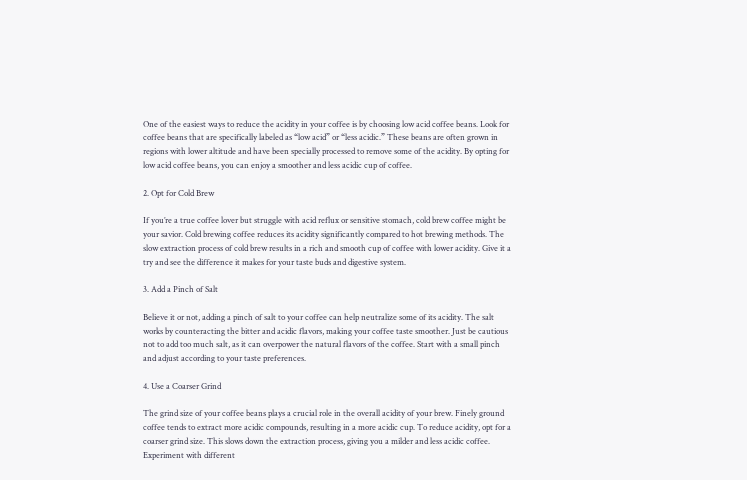One of the easiest ways to reduce the acidity in your coffee is by choosing low acid coffee beans. Look for coffee beans that are specifically labeled as “low acid” or “less acidic.” These beans are often grown in regions with lower altitude and have been specially processed to remove some of the acidity. By opting for low acid coffee beans, you can enjoy a smoother and less acidic cup of coffee.

2. Opt for Cold Brew

If you’re a true coffee lover but struggle with acid reflux or sensitive stomach, cold brew coffee might be your savior. Cold brewing coffee reduces its acidity significantly compared to hot brewing methods. The slow extraction process of cold brew results in a rich and smooth cup of coffee with lower acidity. Give it a try and see the difference it makes for your taste buds and digestive system.

3. Add a Pinch of Salt

Believe it or not, adding a pinch of salt to your coffee can help neutralize some of its acidity. The salt works by counteracting the bitter and acidic flavors, making your coffee taste smoother. Just be cautious not to add too much salt, as it can overpower the natural flavors of the coffee. Start with a small pinch and adjust according to your taste preferences.

4. Use a Coarser Grind

The grind size of your coffee beans plays a crucial role in the overall acidity of your brew. Finely ground coffee tends to extract more acidic compounds, resulting in a more acidic cup. To reduce acidity, opt for a coarser grind size. This slows down the extraction process, giving you a milder and less acidic coffee. Experiment with different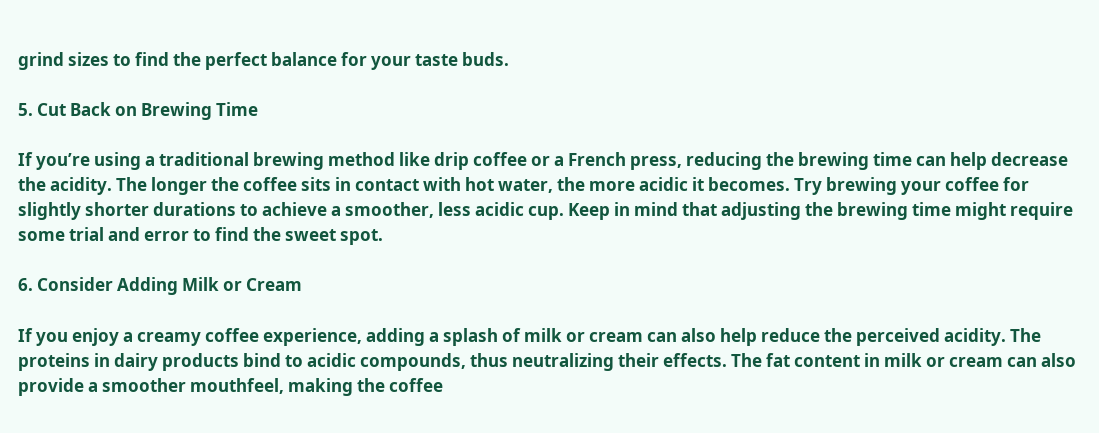grind sizes to find the perfect balance for your taste buds.

5. Cut Back on Brewing Time

If you’re using a traditional brewing method like drip coffee or a French press, reducing the brewing time can help decrease the acidity. The longer the coffee sits in contact with hot water, the more acidic it becomes. Try brewing your coffee for slightly shorter durations to achieve a smoother, less acidic cup. Keep in mind that adjusting the brewing time might require some trial and error to find the sweet spot.

6. Consider Adding Milk or Cream

If you enjoy a creamy coffee experience, adding a splash of milk or cream can also help reduce the perceived acidity. The proteins in dairy products bind to acidic compounds, thus neutralizing their effects. The fat content in milk or cream can also provide a smoother mouthfeel, making the coffee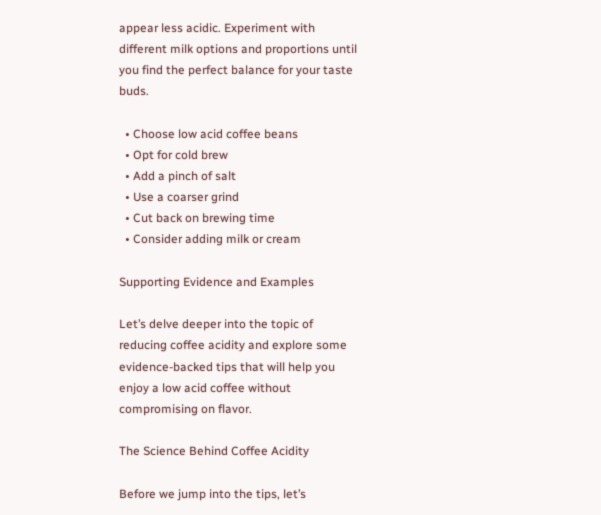appear less acidic. Experiment with different milk options and proportions until you find the perfect balance for your taste buds.

  • Choose low acid coffee beans
  • Opt for cold brew
  • Add a pinch of salt
  • Use a coarser grind
  • Cut back on brewing time
  • Consider adding milk or cream

Supporting Evidence and Examples

Let’s delve deeper into the topic of reducing coffee acidity and explore some evidence-backed tips that will help you enjoy a low acid coffee without compromising on flavor.

The Science Behind Coffee Acidity

Before we jump into the tips, let’s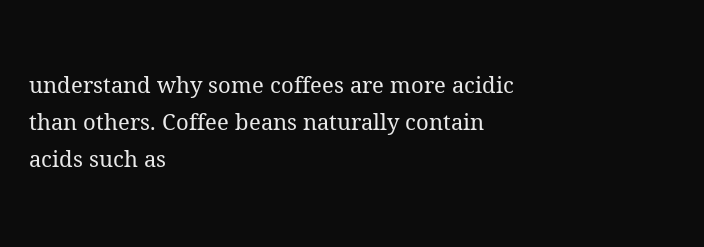understand why some coffees are more acidic than others. Coffee beans naturally contain acids such as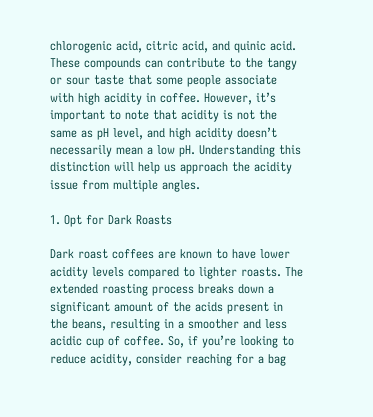chlorogenic acid, citric acid, and quinic acid. These compounds can contribute to the tangy or sour taste that some people associate with high acidity in coffee. However, it’s important to note that acidity is not the same as pH level, and high acidity doesn’t necessarily mean a low pH. Understanding this distinction will help us approach the acidity issue from multiple angles.

1. Opt for Dark Roasts

Dark roast coffees are known to have lower acidity levels compared to lighter roasts. The extended roasting process breaks down a significant amount of the acids present in the beans, resulting in a smoother and less acidic cup of coffee. So, if you’re looking to reduce acidity, consider reaching for a bag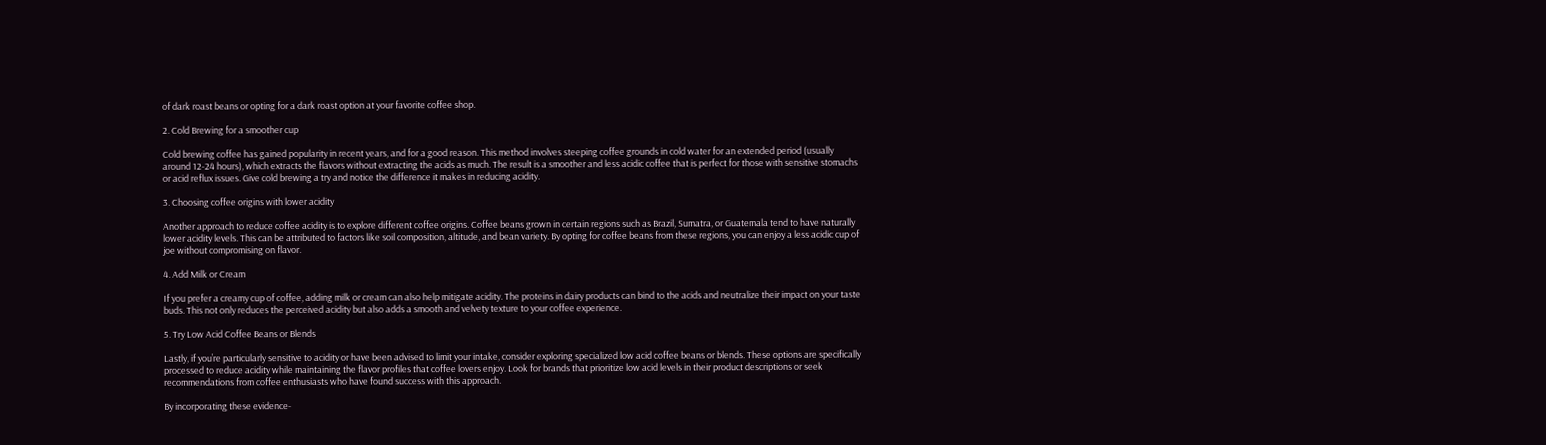of dark roast beans or opting for a dark roast option at your favorite coffee shop.

2. Cold Brewing for a smoother cup

Cold brewing coffee has gained popularity in recent years, and for a good reason. This method involves steeping coffee grounds in cold water for an extended period (usually around 12-24 hours), which extracts the flavors without extracting the acids as much. The result is a smoother and less acidic coffee that is perfect for those with sensitive stomachs or acid reflux issues. Give cold brewing a try and notice the difference it makes in reducing acidity.

3. Choosing coffee origins with lower acidity

Another approach to reduce coffee acidity is to explore different coffee origins. Coffee beans grown in certain regions such as Brazil, Sumatra, or Guatemala tend to have naturally lower acidity levels. This can be attributed to factors like soil composition, altitude, and bean variety. By opting for coffee beans from these regions, you can enjoy a less acidic cup of joe without compromising on flavor.

4. Add Milk or Cream

If you prefer a creamy cup of coffee, adding milk or cream can also help mitigate acidity. The proteins in dairy products can bind to the acids and neutralize their impact on your taste buds. This not only reduces the perceived acidity but also adds a smooth and velvety texture to your coffee experience.

5. Try Low Acid Coffee Beans or Blends

Lastly, if you’re particularly sensitive to acidity or have been advised to limit your intake, consider exploring specialized low acid coffee beans or blends. These options are specifically processed to reduce acidity while maintaining the flavor profiles that coffee lovers enjoy. Look for brands that prioritize low acid levels in their product descriptions or seek recommendations from coffee enthusiasts who have found success with this approach.

By incorporating these evidence-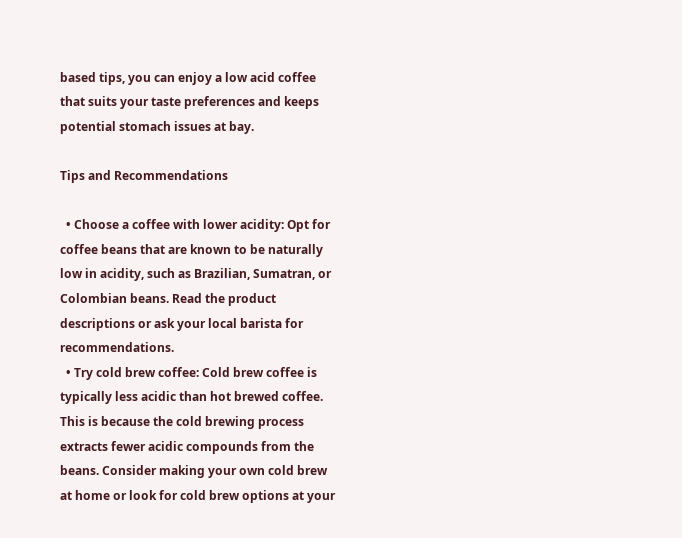based tips, you can enjoy a low acid coffee that suits your taste preferences and keeps potential stomach issues at bay.

Tips and Recommendations

  • Choose a coffee with lower acidity: Opt for coffee beans that are known to be naturally low in acidity, such as Brazilian, Sumatran, or Colombian beans. Read the product descriptions or ask your local barista for recommendations.
  • Try cold brew coffee: Cold brew coffee is typically less acidic than hot brewed coffee. This is because the cold brewing process extracts fewer acidic compounds from the beans. Consider making your own cold brew at home or look for cold brew options at your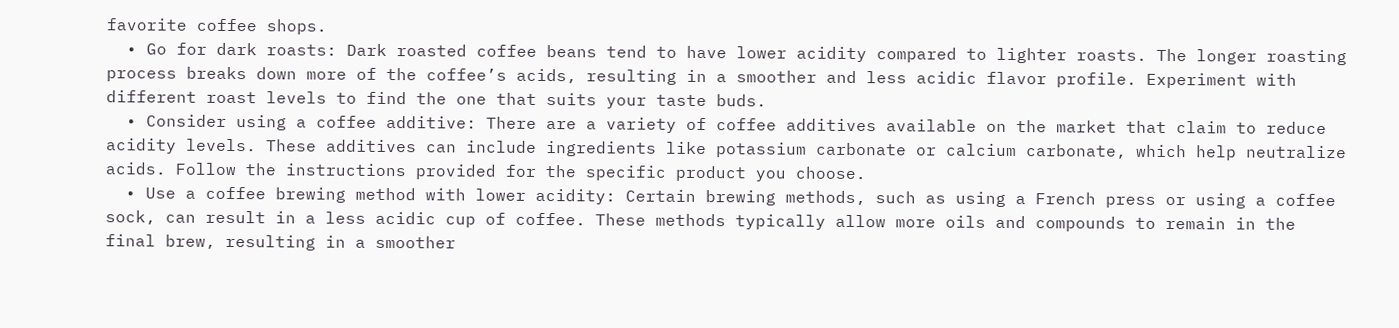favorite coffee shops.
  • Go for dark roasts: Dark roasted coffee beans tend to have lower acidity compared to lighter roasts. The longer roasting process breaks down more of the coffee’s acids, resulting in a smoother and less acidic flavor profile. Experiment with different roast levels to find the one that suits your taste buds.
  • Consider using a coffee additive: There are a variety of coffee additives available on the market that claim to reduce acidity levels. These additives can include ingredients like potassium carbonate or calcium carbonate, which help neutralize acids. Follow the instructions provided for the specific product you choose.
  • Use a coffee brewing method with lower acidity: Certain brewing methods, such as using a French press or using a coffee sock, can result in a less acidic cup of coffee. These methods typically allow more oils and compounds to remain in the final brew, resulting in a smoother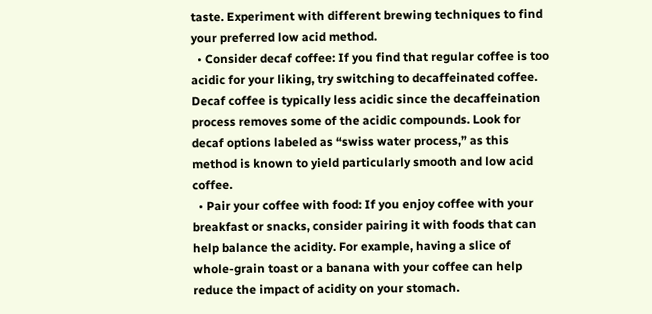taste. Experiment with different brewing techniques to find your preferred low acid method.
  • Consider decaf coffee: If you find that regular coffee is too acidic for your liking, try switching to decaffeinated coffee. Decaf coffee is typically less acidic since the decaffeination process removes some of the acidic compounds. Look for decaf options labeled as “swiss water process,” as this method is known to yield particularly smooth and low acid coffee.
  • Pair your coffee with food: If you enjoy coffee with your breakfast or snacks, consider pairing it with foods that can help balance the acidity. For example, having a slice of whole-grain toast or a banana with your coffee can help reduce the impact of acidity on your stomach.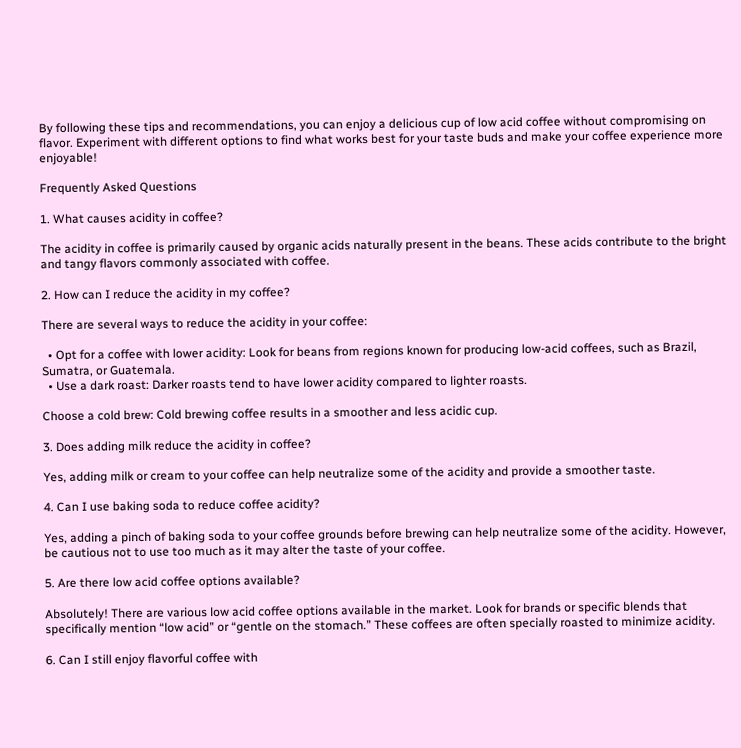By following these tips and recommendations, you can enjoy a delicious cup of low acid coffee without compromising on flavor. Experiment with different options to find what works best for your taste buds and make your coffee experience more enjoyable!

Frequently Asked Questions

1. What causes acidity in coffee?

The acidity in coffee is primarily caused by organic acids naturally present in the beans. These acids contribute to the bright and tangy flavors commonly associated with coffee.

2. How can I reduce the acidity in my coffee?

There are several ways to reduce the acidity in your coffee:

  • Opt for a coffee with lower acidity: Look for beans from regions known for producing low-acid coffees, such as Brazil, Sumatra, or Guatemala.
  • Use a dark roast: Darker roasts tend to have lower acidity compared to lighter roasts.

Choose a cold brew: Cold brewing coffee results in a smoother and less acidic cup.

3. Does adding milk reduce the acidity in coffee?

Yes, adding milk or cream to your coffee can help neutralize some of the acidity and provide a smoother taste.

4. Can I use baking soda to reduce coffee acidity?

Yes, adding a pinch of baking soda to your coffee grounds before brewing can help neutralize some of the acidity. However, be cautious not to use too much as it may alter the taste of your coffee.

5. Are there low acid coffee options available?

Absolutely! There are various low acid coffee options available in the market. Look for brands or specific blends that specifically mention “low acid” or “gentle on the stomach.” These coffees are often specially roasted to minimize acidity.

6. Can I still enjoy flavorful coffee with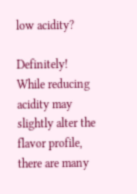low acidity?

Definitely! While reducing acidity may slightly alter the flavor profile, there are many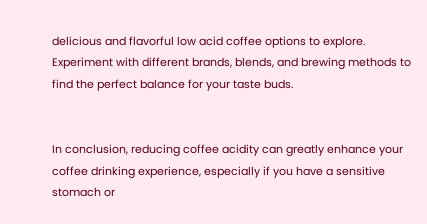delicious and flavorful low acid coffee options to explore. Experiment with different brands, blends, and brewing methods to find the perfect balance for your taste buds.


In conclusion, reducing coffee acidity can greatly enhance your coffee drinking experience, especially if you have a sensitive stomach or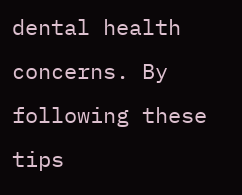dental health concerns. By following these tips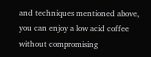and techniques mentioned above, you can enjoy a low acid coffee without compromising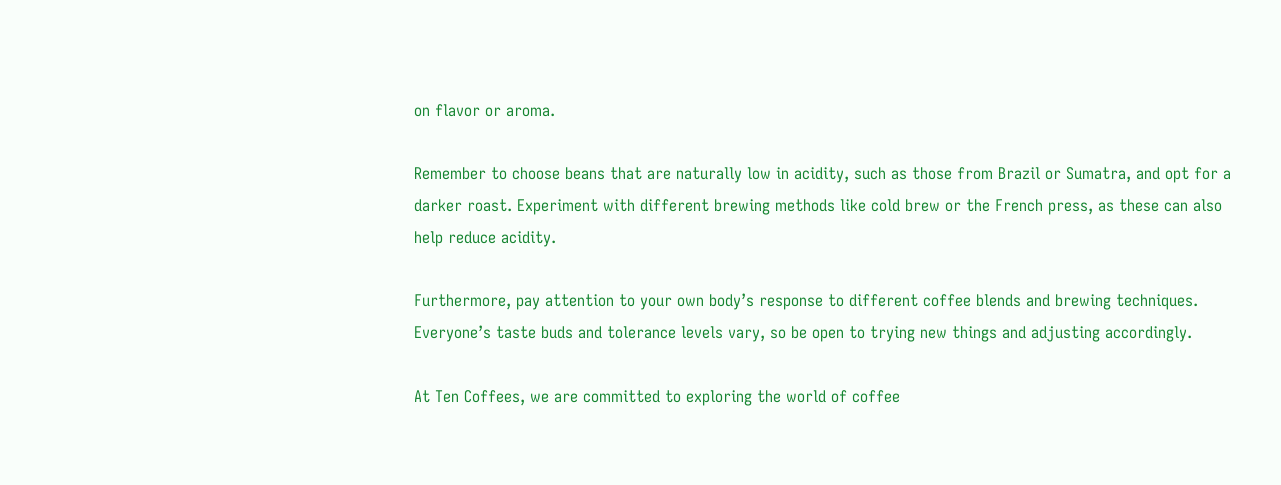on flavor or aroma.

Remember to choose beans that are naturally low in acidity, such as those from Brazil or Sumatra, and opt for a darker roast. Experiment with different brewing methods like cold brew or the French press, as these can also help reduce acidity.

Furthermore, pay attention to your own body’s response to different coffee blends and brewing techniques. Everyone’s taste buds and tolerance levels vary, so be open to trying new things and adjusting accordingly.

At Ten Coffees, we are committed to exploring the world of coffee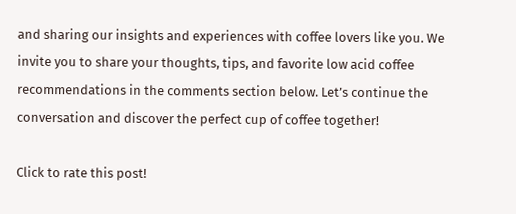and sharing our insights and experiences with coffee lovers like you. We invite you to share your thoughts, tips, and favorite low acid coffee recommendations in the comments section below. Let’s continue the conversation and discover the perfect cup of coffee together!

Click to rate this post!